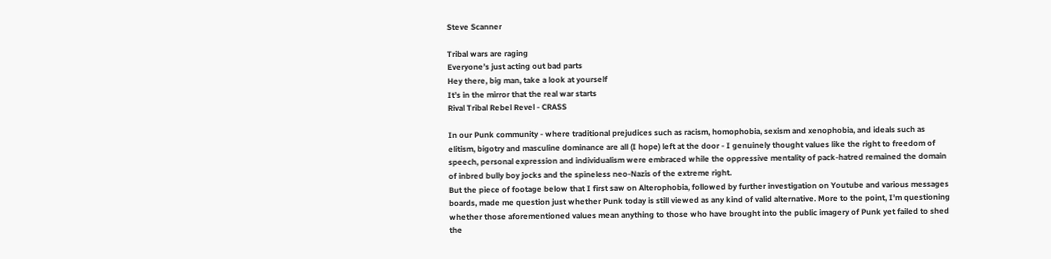Steve Scanner

Tribal wars are raging
Everyone’s just acting out bad parts
Hey there, big man, take a look at yourself
It’s in the mirror that the real war starts
Rival Tribal Rebel Revel - CRASS

In our Punk community - where traditional prejudices such as racism, homophobia, sexism and xenophobia, and ideals such as elitism, bigotry and masculine dominance are all (I hope) left at the door - I genuinely thought values like the right to freedom of speech, personal expression and individualism were embraced while the oppressive mentality of pack-hatred remained the domain of inbred bully boy jocks and the spineless neo-Nazis of the extreme right.
But the piece of footage below that I first saw on Alterophobia, followed by further investigation on Youtube and various messages boards, made me question just whether Punk today is still viewed as any kind of valid alternative. More to the point, I’m questioning whether those aforementioned values mean anything to those who have brought into the public imagery of Punk yet failed to shed the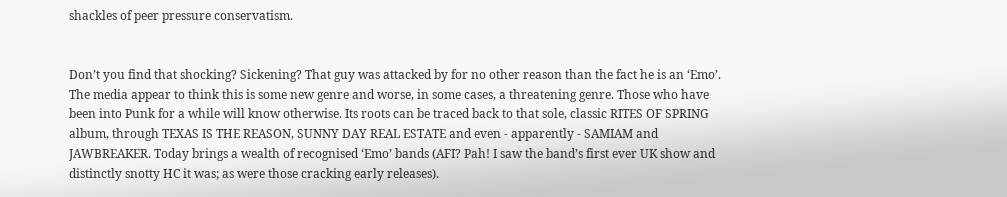shackles of peer pressure conservatism.


Don’t you find that shocking? Sickening? That guy was attacked by for no other reason than the fact he is an ‘Emo’. The media appear to think this is some new genre and worse, in some cases, a threatening genre. Those who have been into Punk for a while will know otherwise. Its roots can be traced back to that sole, classic RITES OF SPRING album, through TEXAS IS THE REASON, SUNNY DAY REAL ESTATE and even - apparently - SAMIAM and JAWBREAKER. Today brings a wealth of recognised ‘Emo’ bands (AFI? Pah! I saw the band’s first ever UK show and distinctly snotty HC it was; as were those cracking early releases).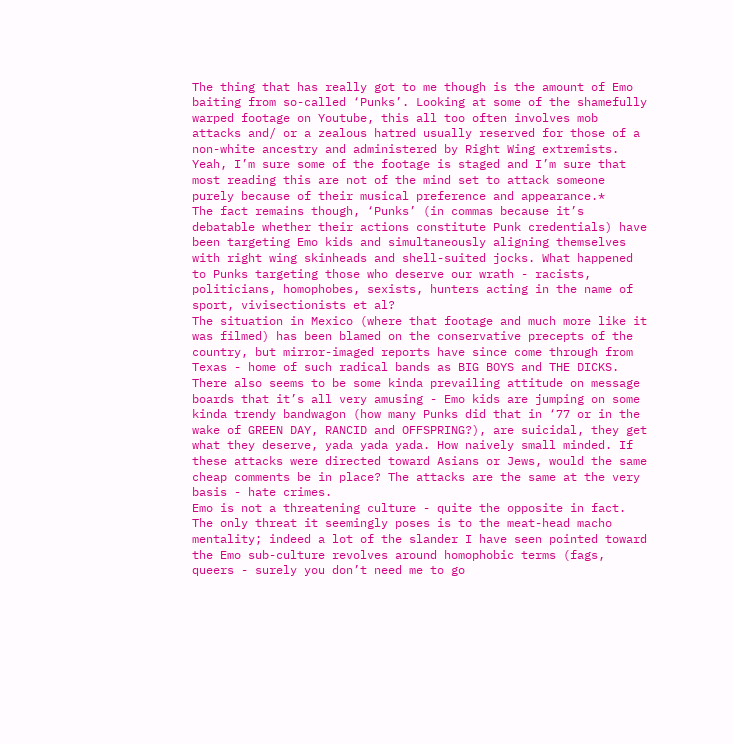The thing that has really got to me though is the amount of Emo baiting from so-called ‘Punks’. Looking at some of the shamefully warped footage on Youtube, this all too often involves mob attacks and/ or a zealous hatred usually reserved for those of a non-white ancestry and administered by Right Wing extremists. Yeah, I’m sure some of the footage is staged and I’m sure that most reading this are not of the mind set to attack someone purely because of their musical preference and appearance.*
The fact remains though, ‘Punks’ (in commas because it’s debatable whether their actions constitute Punk credentials) have been targeting Emo kids and simultaneously aligning themselves with right wing skinheads and shell-suited jocks. What happened to Punks targeting those who deserve our wrath - racists, politicians, homophobes, sexists, hunters acting in the name of sport, vivisectionists et al?
The situation in Mexico (where that footage and much more like it was filmed) has been blamed on the conservative precepts of the country, but mirror-imaged reports have since come through from Texas - home of such radical bands as BIG BOYS and THE DICKS. There also seems to be some kinda prevailing attitude on message boards that it’s all very amusing - Emo kids are jumping on some kinda trendy bandwagon (how many Punks did that in ‘77 or in the wake of GREEN DAY, RANCID and OFFSPRING?), are suicidal, they get what they deserve, yada yada yada. How naively small minded. If these attacks were directed toward Asians or Jews, would the same cheap comments be in place? The attacks are the same at the very basis - hate crimes.
Emo is not a threatening culture - quite the opposite in fact. The only threat it seemingly poses is to the meat-head macho mentality; indeed a lot of the slander I have seen pointed toward the Emo sub-culture revolves around homophobic terms (fags, queers - surely you don’t need me to go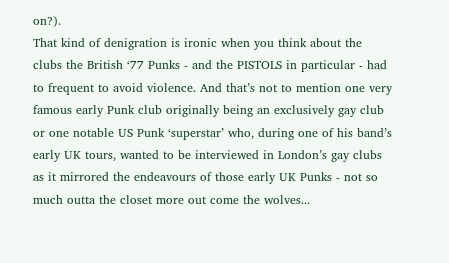on?).
That kind of denigration is ironic when you think about the clubs the British ‘77 Punks - and the PISTOLS in particular - had to frequent to avoid violence. And that’s not to mention one very famous early Punk club originally being an exclusively gay club or one notable US Punk ‘superstar’ who, during one of his band’s early UK tours, wanted to be interviewed in London’s gay clubs as it mirrored the endeavours of those early UK Punks - not so much outta the closet more out come the wolves...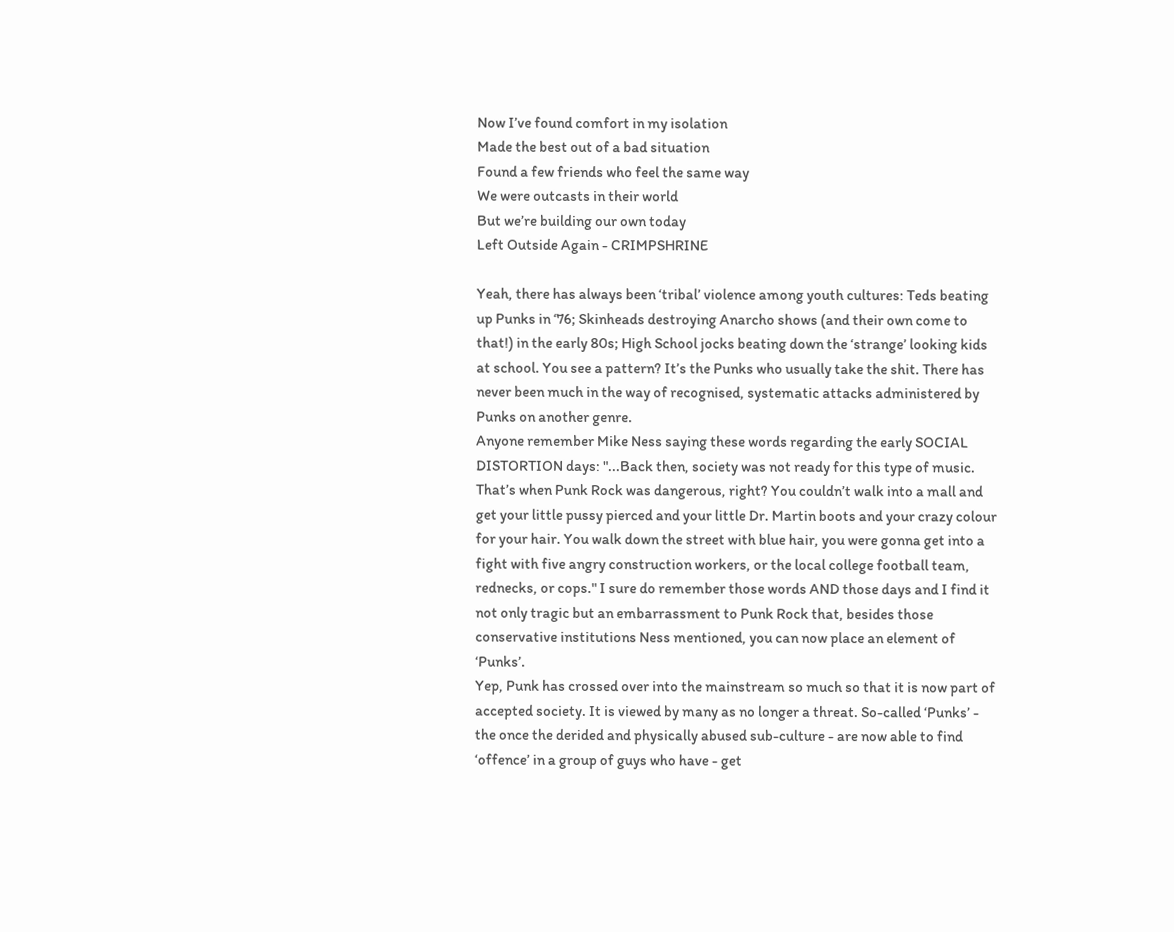Now I’ve found comfort in my isolation
Made the best out of a bad situation
Found a few friends who feel the same way
We were outcasts in their world
But we’re building our own today
Left Outside Again - CRIMPSHRINE

Yeah, there has always been ‘tribal’ violence among youth cultures: Teds beating up Punks in ‘76; Skinheads destroying Anarcho shows (and their own come to that!) in the early 80s; High School jocks beating down the ‘strange’ looking kids at school. You see a pattern? It’s the Punks who usually take the shit. There has never been much in the way of recognised, systematic attacks administered by Punks on another genre.
Anyone remember Mike Ness saying these words regarding the early SOCIAL DISTORTION days: "...Back then, society was not ready for this type of music. That’s when Punk Rock was dangerous, right? You couldn’t walk into a mall and get your little pussy pierced and your little Dr. Martin boots and your crazy colour for your hair. You walk down the street with blue hair, you were gonna get into a fight with five angry construction workers, or the local college football team, rednecks, or cops." I sure do remember those words AND those days and I find it not only tragic but an embarrassment to Punk Rock that, besides those conservative institutions Ness mentioned, you can now place an element of ‘Punks’.
Yep, Punk has crossed over into the mainstream so much so that it is now part of accepted society. It is viewed by many as no longer a threat. So-called ‘Punks’ - the once the derided and physically abused sub-culture - are now able to find ‘offence’ in a group of guys who have - get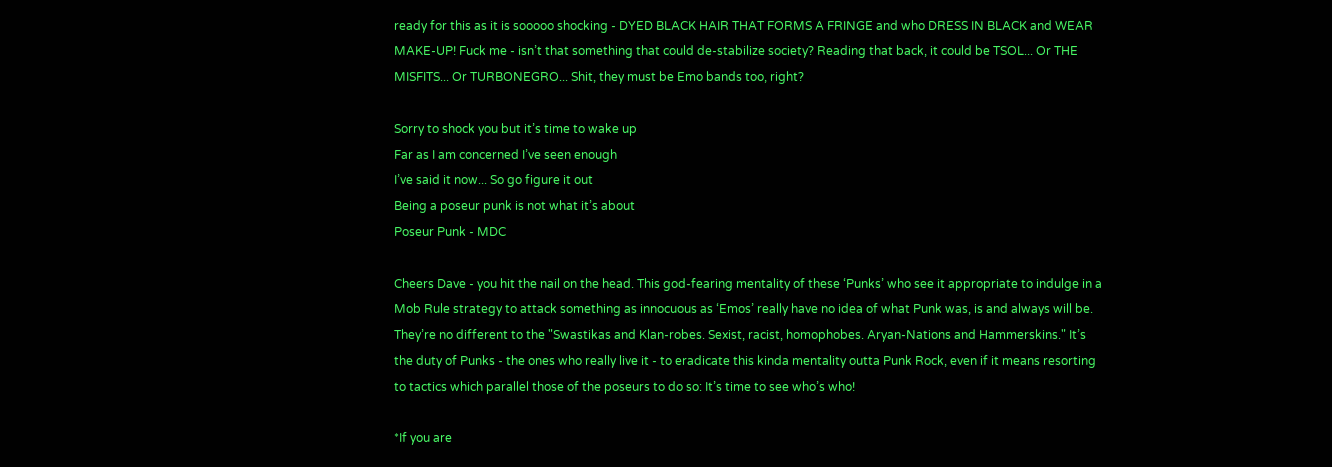ready for this as it is sooooo shocking - DYED BLACK HAIR THAT FORMS A FRINGE and who DRESS IN BLACK and WEAR MAKE-UP! Fuck me - isn’t that something that could de-stabilize society? Reading that back, it could be TSOL... Or THE MISFITS... Or TURBONEGRO... Shit, they must be Emo bands too, right?

Sorry to shock you but it’s time to wake up
Far as I am concerned I’ve seen enough
I’ve said it now... So go figure it out
Being a poseur punk is not what it’s about
Poseur Punk - MDC

Cheers Dave - you hit the nail on the head. This god-fearing mentality of these ‘Punks’ who see it appropriate to indulge in a Mob Rule strategy to attack something as innocuous as ‘Emos’ really have no idea of what Punk was, is and always will be. They’re no different to the "Swastikas and Klan-robes. Sexist, racist, homophobes. Aryan-Nations and Hammerskins." It’s the duty of Punks - the ones who really live it - to eradicate this kinda mentality outta Punk Rock, even if it means resorting to tactics which parallel those of the poseurs to do so: It’s time to see who’s who!

*If you are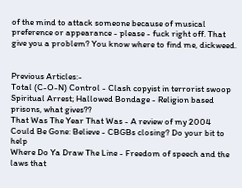of the mind to attack someone because of musical preference or appearance - please - fuck right off. That give you a problem? You know where to find me, dickweed.


Previous Articles:-
Total (C-O-N) Control - Clash copyist in terrorist swoop
Spiritual Arrest; Hallowed Bondage - Religion based prisons, what gives??
That Was The Year That Was - A review of my 2004
Could Be Gone: Believe - CBGBs closing? Do your bit to help
Where Do Ya Draw The Line - Freedom of speech and the laws that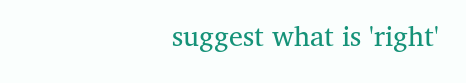suggest what is 'right'